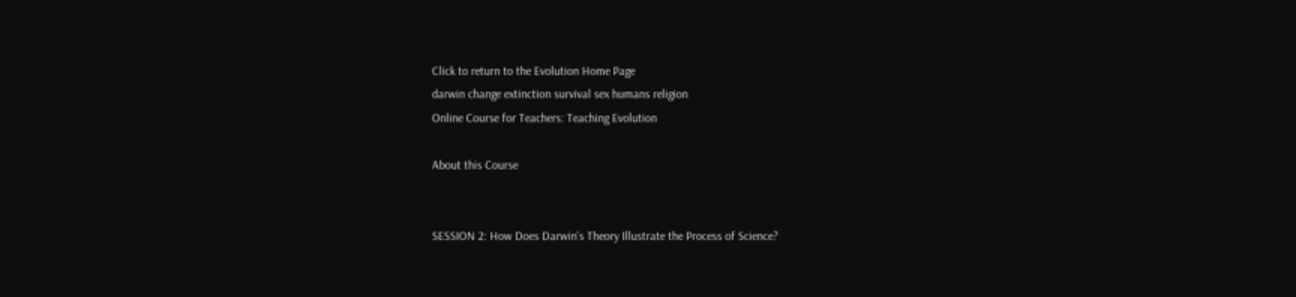Click to return to the Evolution Home Page
darwin change extinction survival sex humans religion
Online Course for Teachers: Teaching Evolution

About this Course


SESSION 2: How Does Darwin's Theory Illustrate the Process of Science?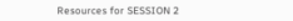Resources for SESSION 2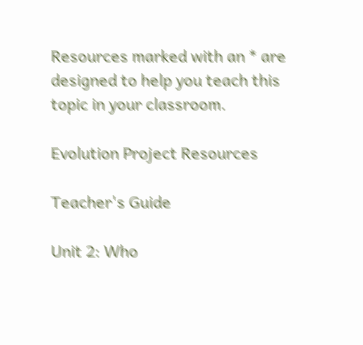Resources marked with an * are designed to help you teach this topic in your classroom.

Evolution Project Resources

Teacher's Guide

Unit 2: Who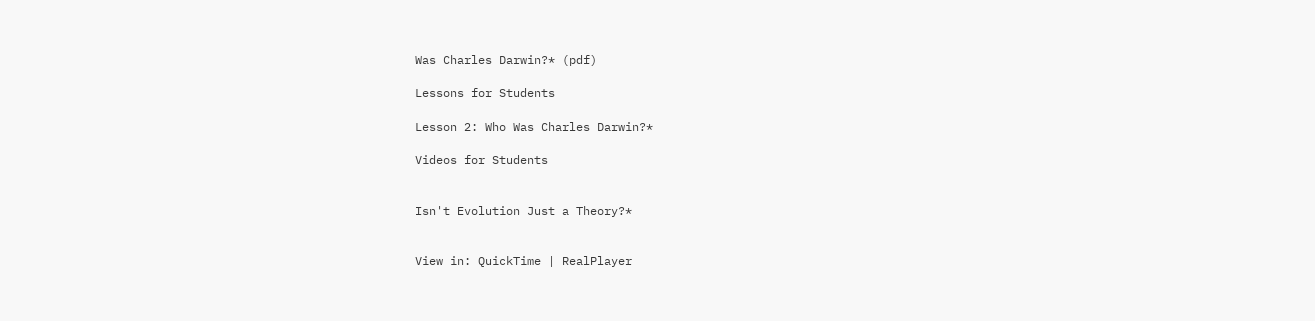Was Charles Darwin?* (pdf)

Lessons for Students

Lesson 2: Who Was Charles Darwin?*

Videos for Students


Isn't Evolution Just a Theory?*


View in: QuickTime | RealPlayer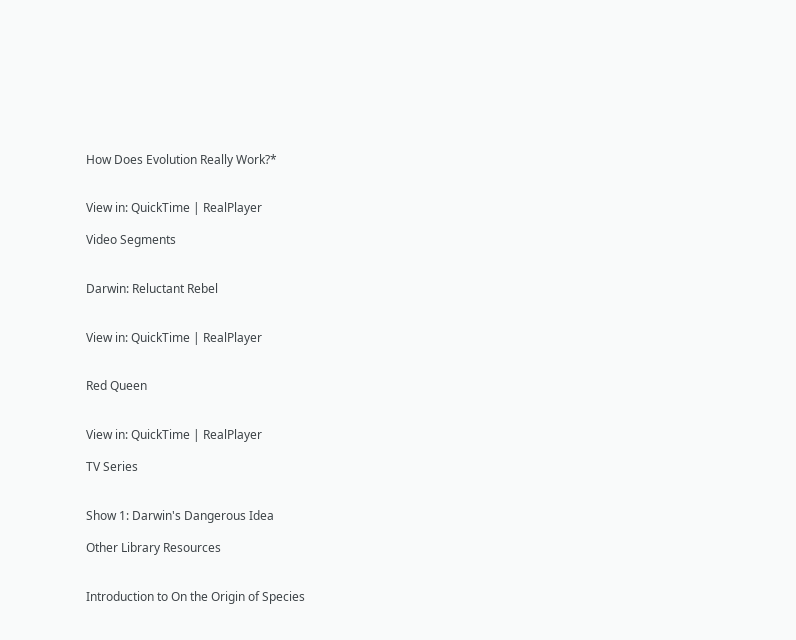How Does Evolution Really Work?*


View in: QuickTime | RealPlayer

Video Segments


Darwin: Reluctant Rebel


View in: QuickTime | RealPlayer


Red Queen


View in: QuickTime | RealPlayer

TV Series


Show 1: Darwin's Dangerous Idea

Other Library Resources


Introduction to On the Origin of Species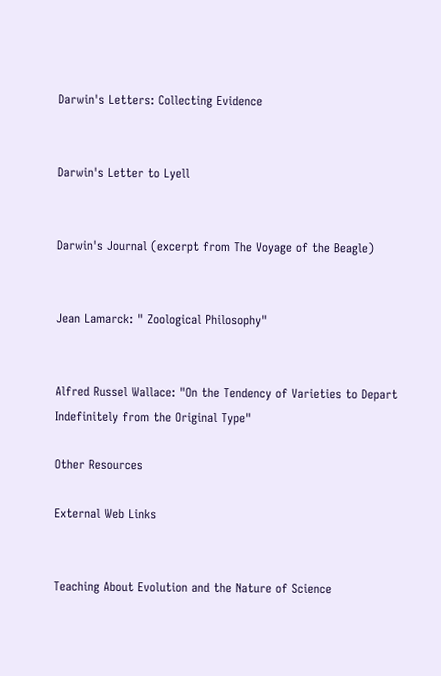Darwin's Letters: Collecting Evidence


Darwin's Letter to Lyell


Darwin's Journal (excerpt from The Voyage of the Beagle)


Jean Lamarck: " Zoological Philosophy"


Alfred Russel Wallace: "On the Tendency of Varieties to Depart Indefinitely from the Original Type"

Other Resources

External Web Links


Teaching About Evolution and the Nature of Science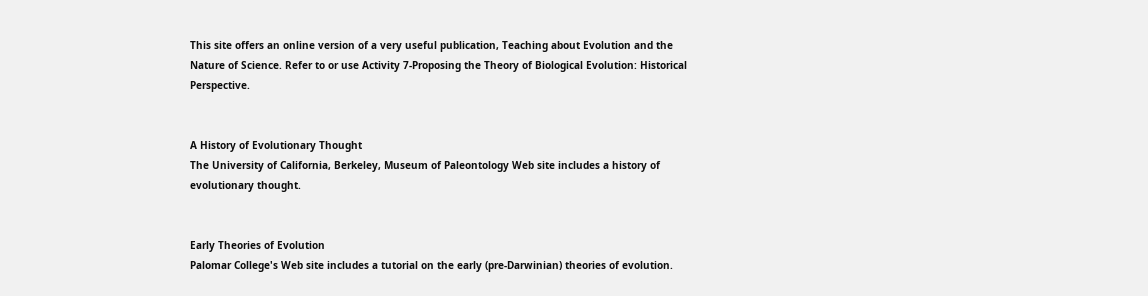This site offers an online version of a very useful publication, Teaching about Evolution and the Nature of Science. Refer to or use Activity 7-Proposing the Theory of Biological Evolution: Historical Perspective.


A History of Evolutionary Thought
The University of California, Berkeley, Museum of Paleontology Web site includes a history of evolutionary thought.


Early Theories of Evolution
Palomar College's Web site includes a tutorial on the early (pre-Darwinian) theories of evolution.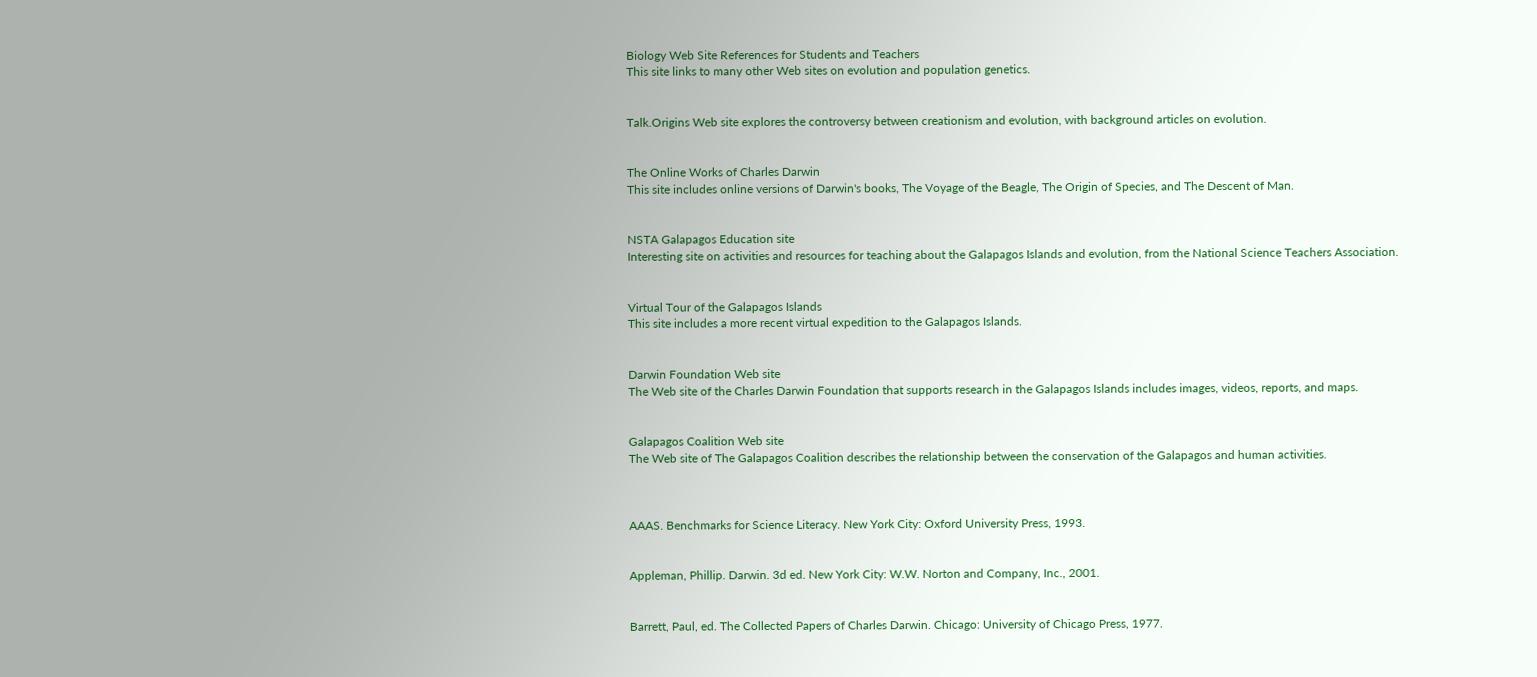Biology Web Site References for Students and Teachers
This site links to many other Web sites on evolution and population genetics.


Talk.Origins Web site explores the controversy between creationism and evolution, with background articles on evolution.


The Online Works of Charles Darwin
This site includes online versions of Darwin's books, The Voyage of the Beagle, The Origin of Species, and The Descent of Man.


NSTA Galapagos Education site
Interesting site on activities and resources for teaching about the Galapagos Islands and evolution, from the National Science Teachers Association.


Virtual Tour of the Galapagos Islands
This site includes a more recent virtual expedition to the Galapagos Islands.


Darwin Foundation Web site
The Web site of the Charles Darwin Foundation that supports research in the Galapagos Islands includes images, videos, reports, and maps.


Galapagos Coalition Web site
The Web site of The Galapagos Coalition describes the relationship between the conservation of the Galapagos and human activities.



AAAS. Benchmarks for Science Literacy. New York City: Oxford University Press, 1993.


Appleman, Phillip. Darwin. 3d ed. New York City: W.W. Norton and Company, Inc., 2001.


Barrett, Paul, ed. The Collected Papers of Charles Darwin. Chicago: University of Chicago Press, 1977.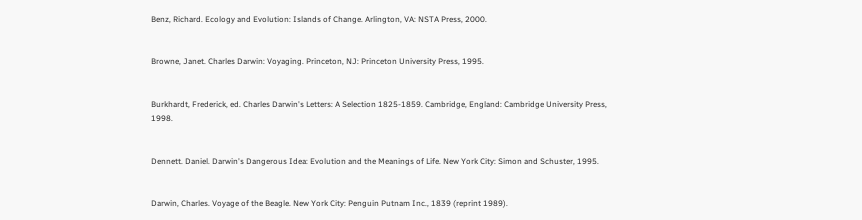Benz, Richard. Ecology and Evolution: Islands of Change. Arlington, VA: NSTA Press, 2000.


Browne, Janet. Charles Darwin: Voyaging. Princeton, NJ: Princeton University Press, 1995.


Burkhardt, Frederick, ed. Charles Darwin's Letters: A Selection 1825-1859. Cambridge, England: Cambridge University Press, 1998.


Dennett. Daniel. Darwin's Dangerous Idea: Evolution and the Meanings of Life. New York City: Simon and Schuster, 1995.


Darwin, Charles. Voyage of the Beagle. New York City: Penguin Putnam Inc., 1839 (reprint 1989).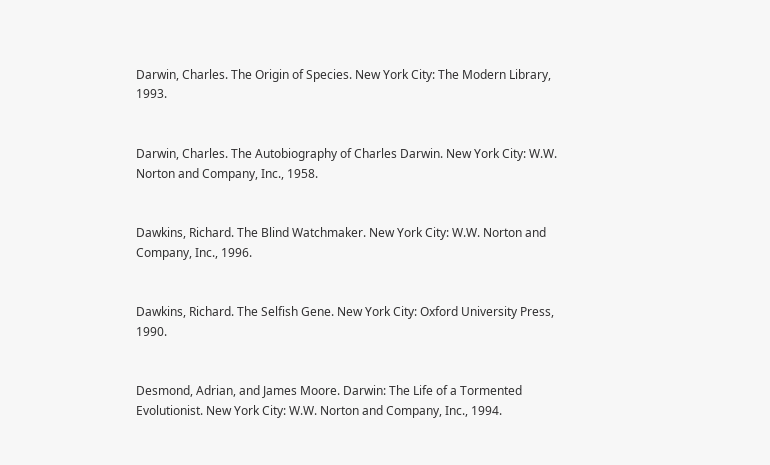Darwin, Charles. The Origin of Species. New York City: The Modern Library, 1993.


Darwin, Charles. The Autobiography of Charles Darwin. New York City: W.W. Norton and Company, Inc., 1958.


Dawkins, Richard. The Blind Watchmaker. New York City: W.W. Norton and Company, Inc., 1996.


Dawkins, Richard. The Selfish Gene. New York City: Oxford University Press, 1990.


Desmond, Adrian, and James Moore. Darwin: The Life of a Tormented Evolutionist. New York City: W.W. Norton and Company, Inc., 1994.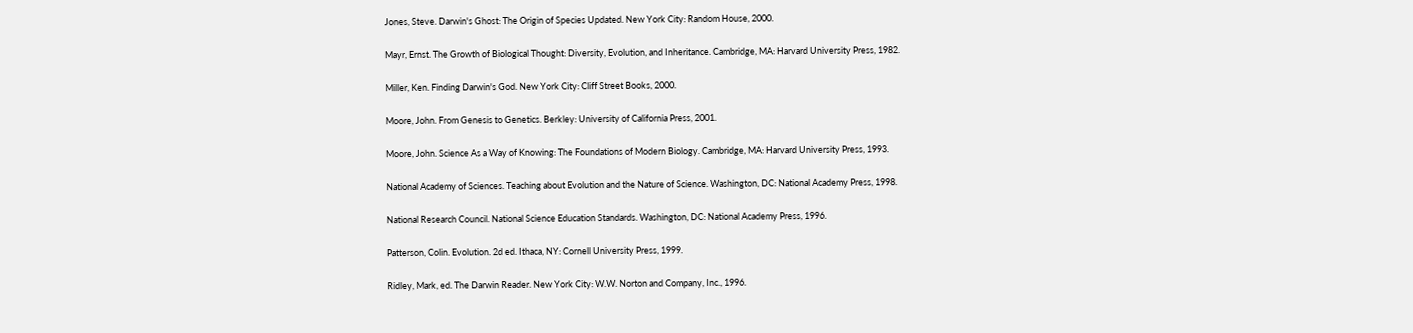Jones, Steve. Darwin's Ghost: The Origin of Species Updated. New York City: Random House, 2000.


Mayr, Ernst. The Growth of Biological Thought: Diversity, Evolution, and Inheritance. Cambridge, MA: Harvard University Press, 1982.


Miller, Ken. Finding Darwin's God. New York City: Cliff Street Books, 2000.


Moore, John. From Genesis to Genetics. Berkley: University of California Press, 2001.


Moore, John. Science As a Way of Knowing: The Foundations of Modern Biology. Cambridge, MA: Harvard University Press, 1993.


National Academy of Sciences. Teaching about Evolution and the Nature of Science. Washington, DC: National Academy Press, 1998.


National Research Council. National Science Education Standards. Washington, DC: National Academy Press, 1996.


Patterson, Colin. Evolution. 2d ed. Ithaca, NY: Cornell University Press, 1999.


Ridley, Mark, ed. The Darwin Reader. New York City: W.W. Norton and Company, Inc., 1996.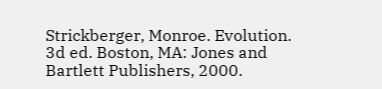Strickberger, Monroe. Evolution. 3d ed. Boston, MA: Jones and Bartlett Publishers, 2000.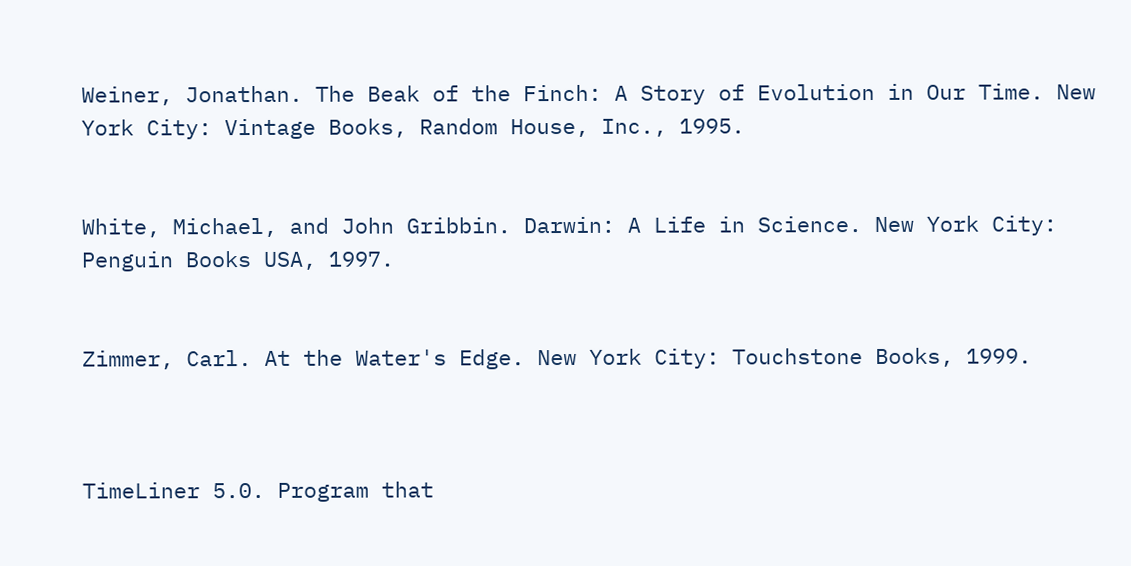Weiner, Jonathan. The Beak of the Finch: A Story of Evolution in Our Time. New York City: Vintage Books, Random House, Inc., 1995.


White, Michael, and John Gribbin. Darwin: A Life in Science. New York City: Penguin Books USA, 1997.


Zimmer, Carl. At the Water's Edge. New York City: Touchstone Books, 1999.



TimeLiner 5.0. Program that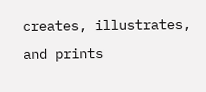creates, illustrates, and prints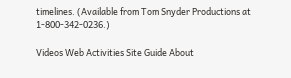timelines. (Available from Tom Snyder Productions at 1-800-342-0236.)

Videos Web Activities Site Guide About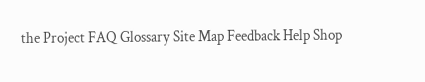the Project FAQ Glossary Site Map Feedback Help Shop